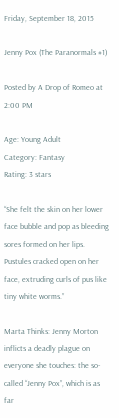Friday, September 18, 2015

Jenny Pox (The Paranormals #1)

Posted by A Drop of Romeo at 2:00 PM

Age: Young Adult
Category: Fantasy
Rating: 3 stars

“She felt the skin on her lower face bubble and pop as bleeding sores formed on her lips. Pustules cracked open on her face, extruding curls of pus like tiny white worms.”

Marta Thinks: Jenny Morton inflicts a deadly plague on everyone she touches: the so-called “Jenny Pox”, which is as far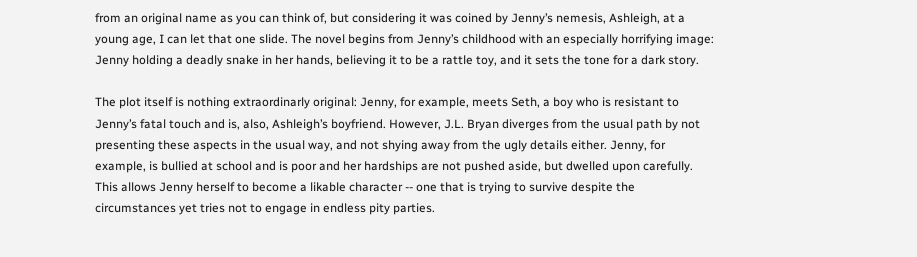from an original name as you can think of, but considering it was coined by Jenny’s nemesis, Ashleigh, at a young age, I can let that one slide. The novel begins from Jenny’s childhood with an especially horrifying image: Jenny holding a deadly snake in her hands, believing it to be a rattle toy, and it sets the tone for a dark story.

The plot itself is nothing extraordinarly original: Jenny, for example, meets Seth, a boy who is resistant to Jenny’s fatal touch and is, also, Ashleigh’s boyfriend. However, J.L. Bryan diverges from the usual path by not presenting these aspects in the usual way, and not shying away from the ugly details either. Jenny, for example, is bullied at school and is poor and her hardships are not pushed aside, but dwelled upon carefully. This allows Jenny herself to become a likable character -- one that is trying to survive despite the circumstances yet tries not to engage in endless pity parties.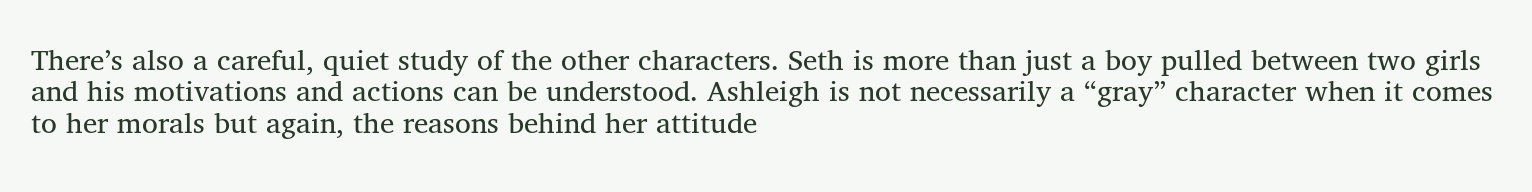There’s also a careful, quiet study of the other characters. Seth is more than just a boy pulled between two girls and his motivations and actions can be understood. Ashleigh is not necessarily a “gray” character when it comes to her morals but again, the reasons behind her attitude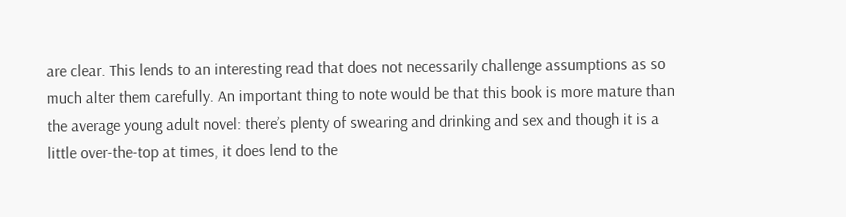are clear. This lends to an interesting read that does not necessarily challenge assumptions as so much alter them carefully. An important thing to note would be that this book is more mature than the average young adult novel: there’s plenty of swearing and drinking and sex and though it is a little over-the-top at times, it does lend to the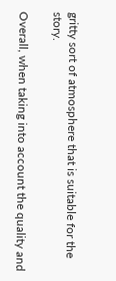gritty sort of atmosphere that is suitable for the story.

Overall, when taking into account the quality and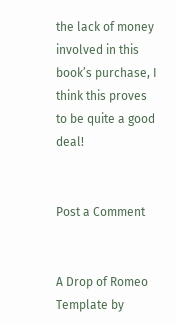the lack of money involved in this book’s purchase, I think this proves to be quite a good deal!


Post a Comment


A Drop of Romeo Template by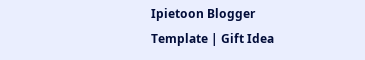Ipietoon Blogger Template | Gift Idea